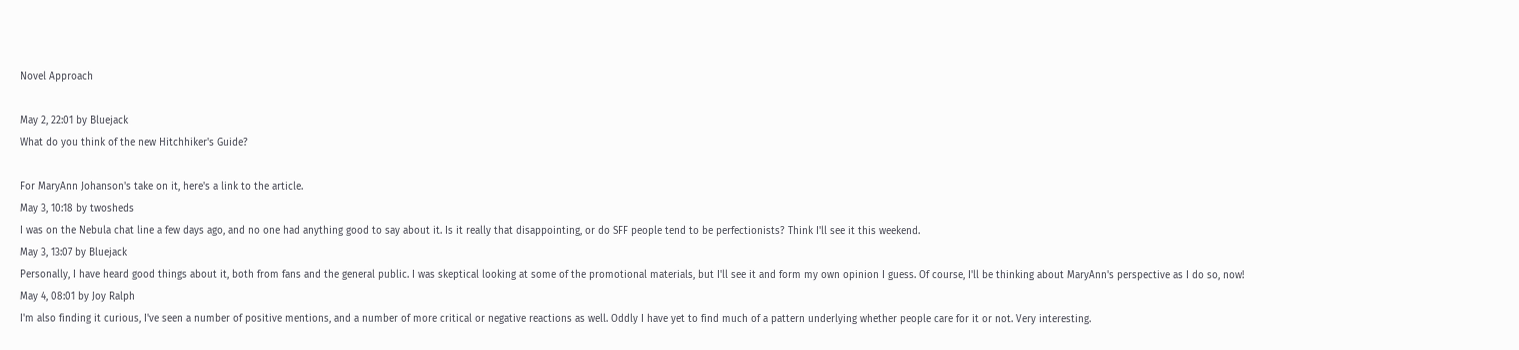Novel Approach

May 2, 22:01 by Bluejack
What do you think of the new Hitchhiker's Guide?

For MaryAnn Johanson's take on it, here's a link to the article.
May 3, 10:18 by twosheds
I was on the Nebula chat line a few days ago, and no one had anything good to say about it. Is it really that disappointing, or do SFF people tend to be perfectionists? Think I'll see it this weekend.
May 3, 13:07 by Bluejack
Personally, I have heard good things about it, both from fans and the general public. I was skeptical looking at some of the promotional materials, but I'll see it and form my own opinion I guess. Of course, I'll be thinking about MaryAnn's perspective as I do so, now!
May 4, 08:01 by Joy Ralph
I'm also finding it curious, I've seen a number of positive mentions, and a number of more critical or negative reactions as well. Oddly I have yet to find much of a pattern underlying whether people care for it or not. Very interesting.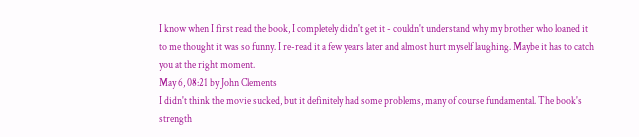I know when I first read the book, I completely didn't get it - couldn't understand why my brother who loaned it to me thought it was so funny. I re-read it a few years later and almost hurt myself laughing. Maybe it has to catch you at the right moment.
May 6, 08:21 by John Clements
I didn't think the movie sucked, but it definitely had some problems, many of course fundamental. The book's strength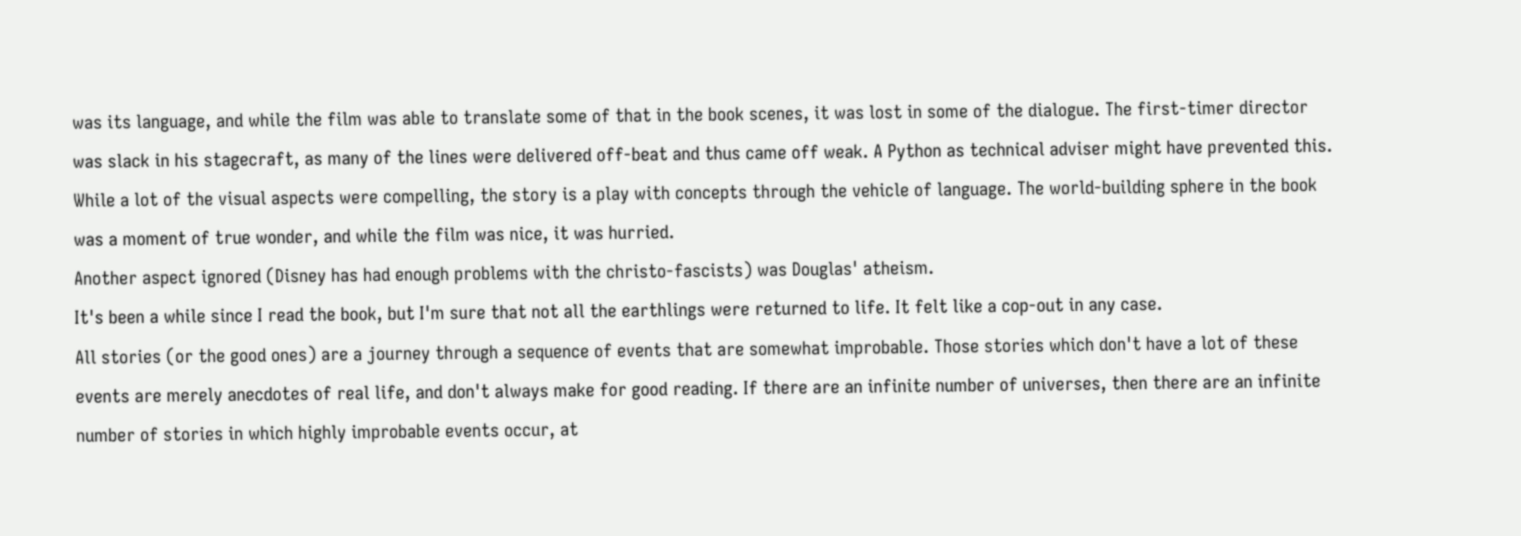was its language, and while the film was able to translate some of that in the book scenes, it was lost in some of the dialogue. The first-timer director was slack in his stagecraft, as many of the lines were delivered off-beat and thus came off weak. A Python as technical adviser might have prevented this. While a lot of the visual aspects were compelling, the story is a play with concepts through the vehicle of language. The world-building sphere in the book was a moment of true wonder, and while the film was nice, it was hurried.
Another aspect ignored (Disney has had enough problems with the christo-fascists) was Douglas' atheism.
It's been a while since I read the book, but I'm sure that not all the earthlings were returned to life. It felt like a cop-out in any case.
All stories (or the good ones) are a journey through a sequence of events that are somewhat improbable. Those stories which don't have a lot of these events are merely anecdotes of real life, and don't always make for good reading. If there are an infinite number of universes, then there are an infinite number of stories in which highly improbable events occur, at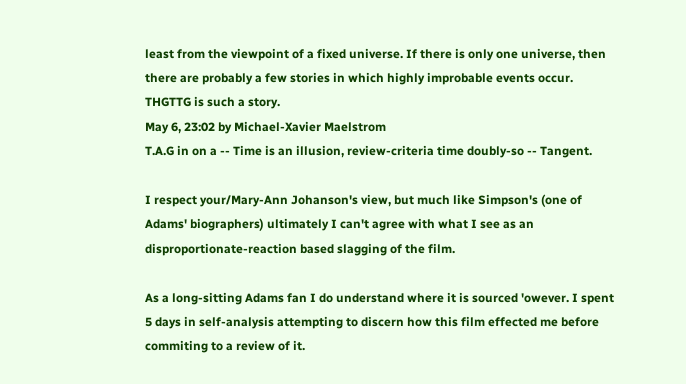least from the viewpoint of a fixed universe. If there is only one universe, then there are probably a few stories in which highly improbable events occur. THGTTG is such a story.
May 6, 23:02 by Michael-Xavier Maelstrom
T.A.G in on a -- Time is an illusion, review-criteria time doubly-so -- Tangent.

I respect your/Mary-Ann Johanson's view, but much like Simpson's (one of Adams' biographers) ultimately I can't agree with what I see as an disproportionate-reaction based slagging of the film.

As a long-sitting Adams fan I do understand where it is sourced 'owever. I spent 5 days in self-analysis attempting to discern how this film effected me before commiting to a review of it.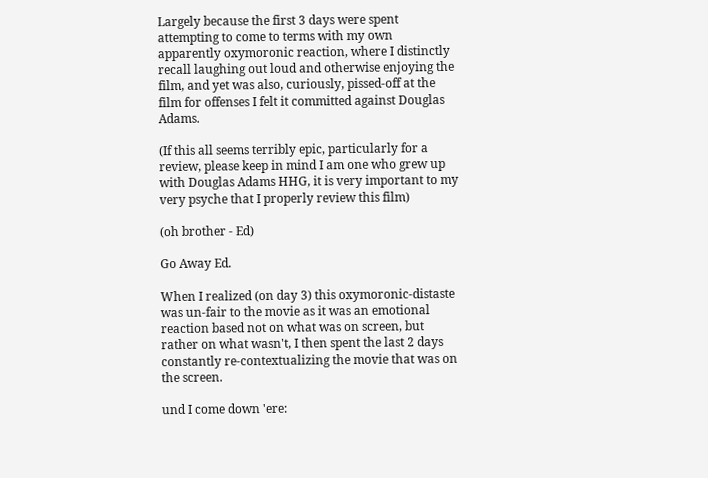Largely because the first 3 days were spent attempting to come to terms with my own apparently oxymoronic reaction, where I distinctly recall laughing out loud and otherwise enjoying the film, and yet was also, curiously, pissed-off at the film for offenses I felt it committed against Douglas Adams.

(If this all seems terribly epic, particularly for a review, please keep in mind I am one who grew up with Douglas Adams HHG, it is very important to my very psyche that I properly review this film)

(oh brother - Ed)

Go Away Ed.

When I realized (on day 3) this oxymoronic-distaste was un-fair to the movie as it was an emotional reaction based not on what was on screen, but rather on what wasn't, I then spent the last 2 days constantly re-contextualizing the movie that was on the screen.

und I come down 'ere: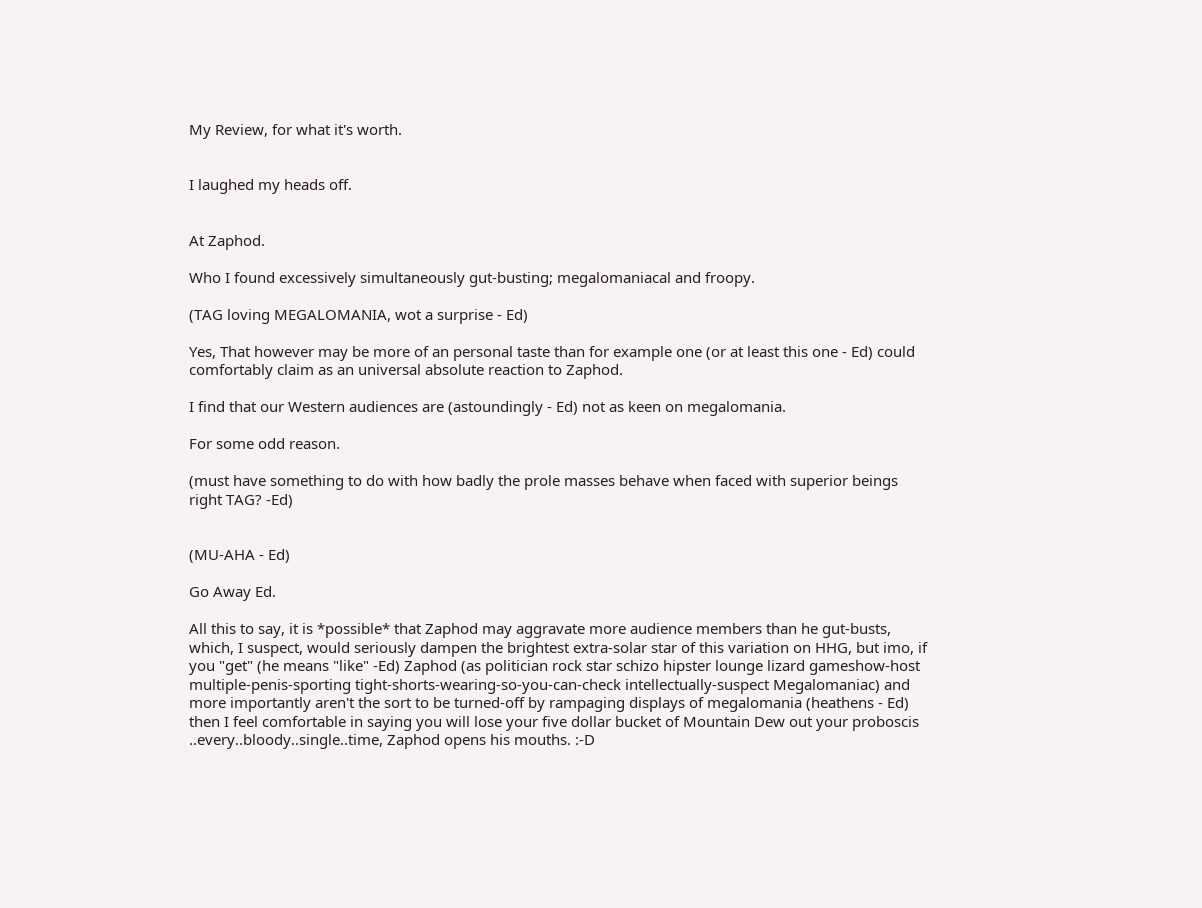My Review, for what it's worth.


I laughed my heads off.


At Zaphod.

Who I found excessively simultaneously gut-busting; megalomaniacal and froopy.

(TAG loving MEGALOMANIA, wot a surprise - Ed)

Yes, That however may be more of an personal taste than for example one (or at least this one - Ed) could comfortably claim as an universal absolute reaction to Zaphod.

I find that our Western audiences are (astoundingly - Ed) not as keen on megalomania.

For some odd reason.

(must have something to do with how badly the prole masses behave when faced with superior beings right TAG? -Ed)


(MU-AHA - Ed)

Go Away Ed.

All this to say, it is *possible* that Zaphod may aggravate more audience members than he gut-busts, which, I suspect, would seriously dampen the brightest extra-solar star of this variation on HHG, but imo, if you "get" (he means "like" -Ed) Zaphod (as politician rock star schizo hipster lounge lizard gameshow-host multiple-penis-sporting tight-shorts-wearing-so-you-can-check intellectually-suspect Megalomaniac) and more importantly aren't the sort to be turned-off by rampaging displays of megalomania (heathens - Ed) then I feel comfortable in saying you will lose your five dollar bucket of Mountain Dew out your proboscis ..every..bloody..single..time, Zaphod opens his mouths. :-D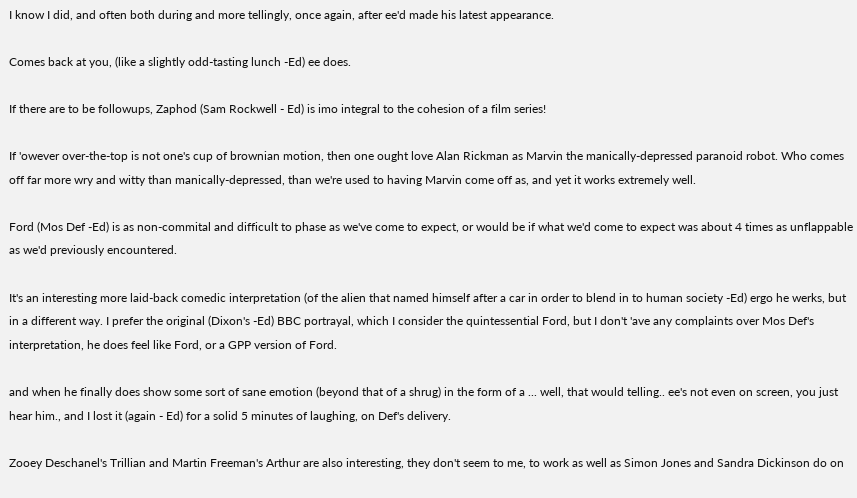I know I did, and often both during and more tellingly, once again, after ee'd made his latest appearance.

Comes back at you, (like a slightly odd-tasting lunch -Ed) ee does.

If there are to be followups, Zaphod (Sam Rockwell - Ed) is imo integral to the cohesion of a film series!

If 'owever over-the-top is not one's cup of brownian motion, then one ought love Alan Rickman as Marvin the manically-depressed paranoid robot. Who comes off far more wry and witty than manically-depressed, than we're used to having Marvin come off as, and yet it works extremely well.

Ford (Mos Def -Ed) is as non-commital and difficult to phase as we've come to expect, or would be if what we'd come to expect was about 4 times as unflappable as we'd previously encountered.

It's an interesting more laid-back comedic interpretation (of the alien that named himself after a car in order to blend in to human society -Ed) ergo he werks, but in a different way. I prefer the original (Dixon's -Ed) BBC portrayal, which I consider the quintessential Ford, but I don't 'ave any complaints over Mos Def's interpretation, he does feel like Ford, or a GPP version of Ford.

and when he finally does show some sort of sane emotion (beyond that of a shrug) in the form of a ... well, that would telling.. ee's not even on screen, you just hear him., and I lost it (again - Ed) for a solid 5 minutes of laughing, on Def's delivery.

Zooey Deschanel's Trillian and Martin Freeman's Arthur are also interesting, they don't seem to me, to work as well as Simon Jones and Sandra Dickinson do on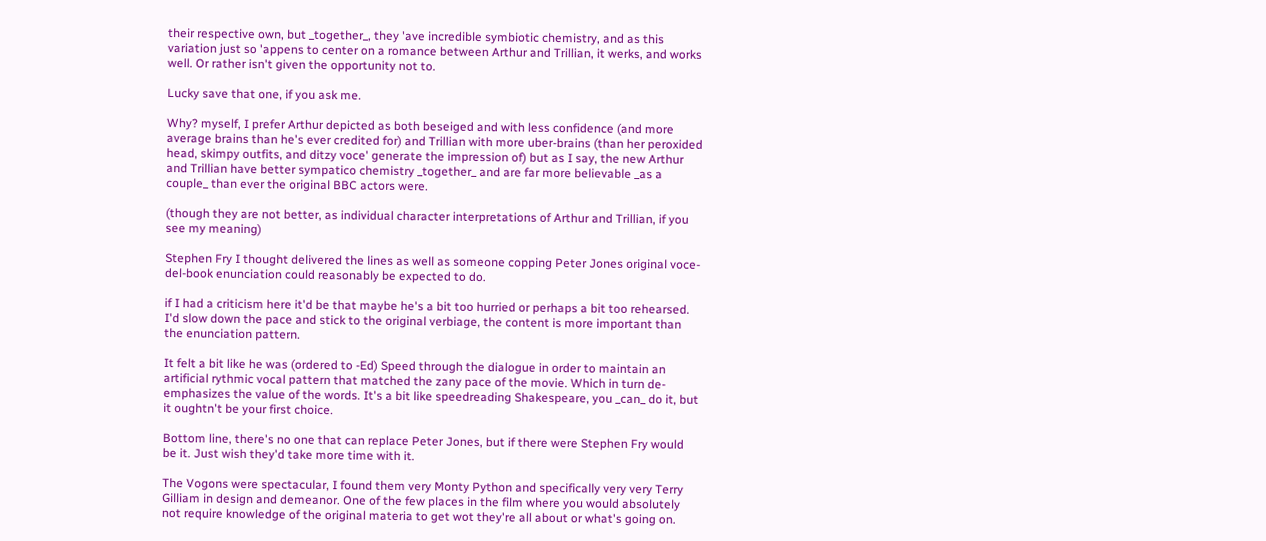their respective own, but _together_, they 'ave incredible symbiotic chemistry, and as this variation just so 'appens to center on a romance between Arthur and Trillian, it werks, and works well. Or rather isn't given the opportunity not to.

Lucky save that one, if you ask me.

Why? myself, I prefer Arthur depicted as both beseiged and with less confidence (and more average brains than he's ever credited for) and Trillian with more uber-brains (than her peroxided head, skimpy outfits, and ditzy voce' generate the impression of) but as I say, the new Arthur and Trillian have better sympatico chemistry _together_ and are far more believable _as a couple_ than ever the original BBC actors were.

(though they are not better, as individual character interpretations of Arthur and Trillian, if you see my meaning)

Stephen Fry I thought delivered the lines as well as someone copping Peter Jones original voce-del-book enunciation could reasonably be expected to do.

if I had a criticism here it'd be that maybe he's a bit too hurried or perhaps a bit too rehearsed. I'd slow down the pace and stick to the original verbiage, the content is more important than the enunciation pattern.

It felt a bit like he was (ordered to -Ed) Speed through the dialogue in order to maintain an artificial rythmic vocal pattern that matched the zany pace of the movie. Which in turn de-emphasizes the value of the words. It's a bit like speedreading Shakespeare, you _can_ do it, but it oughtn't be your first choice.

Bottom line, there's no one that can replace Peter Jones, but if there were Stephen Fry would be it. Just wish they'd take more time with it.

The Vogons were spectacular, I found them very Monty Python and specifically very very Terry Gilliam in design and demeanor. One of the few places in the film where you would absolutely not require knowledge of the original materia to get wot they're all about or what's going on.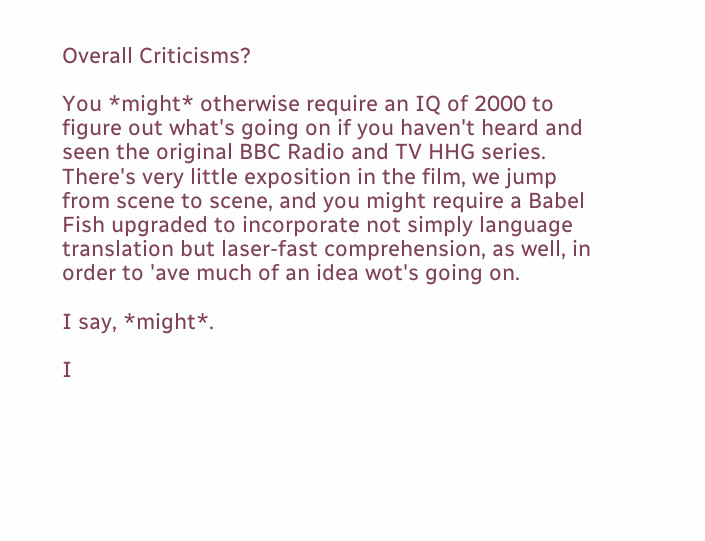Overall Criticisms?

You *might* otherwise require an IQ of 2000 to figure out what's going on if you haven't heard and seen the original BBC Radio and TV HHG series. There's very little exposition in the film, we jump from scene to scene, and you might require a Babel Fish upgraded to incorporate not simply language translation but laser-fast comprehension, as well, in order to 'ave much of an idea wot's going on.

I say, *might*.

I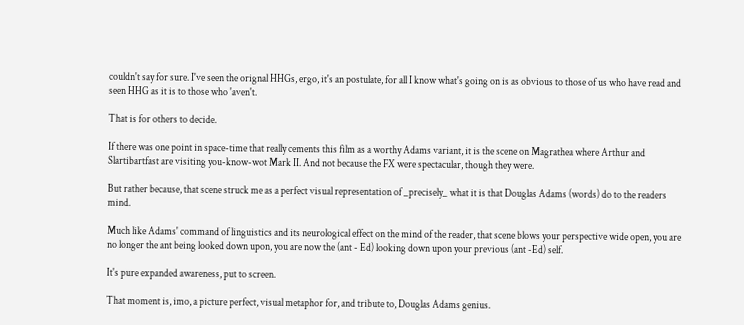couldn't say for sure. I've seen the orignal HHGs, ergo, it's an postulate, for all I know what's going on is as obvious to those of us who have read and seen HHG as it is to those who 'aven't.

That is for others to decide.

If there was one point in space-time that really cements this film as a worthy Adams variant, it is the scene on Magrathea where Arthur and Slartibartfast are visiting you-know-wot Mark II. And not because the FX were spectacular, though they were.

But rather because, that scene struck me as a perfect visual representation of _precisely_ what it is that Douglas Adams (words) do to the readers mind.

Much like Adams' command of linguistics and its neurological effect on the mind of the reader, that scene blows your perspective wide open, you are no longer the ant being looked down upon, you are now the (ant - Ed) looking down upon your previous (ant -Ed) self.

It's pure expanded awareness, put to screen.

That moment is, imo, a picture perfect, visual metaphor for, and tribute to, Douglas Adams genius.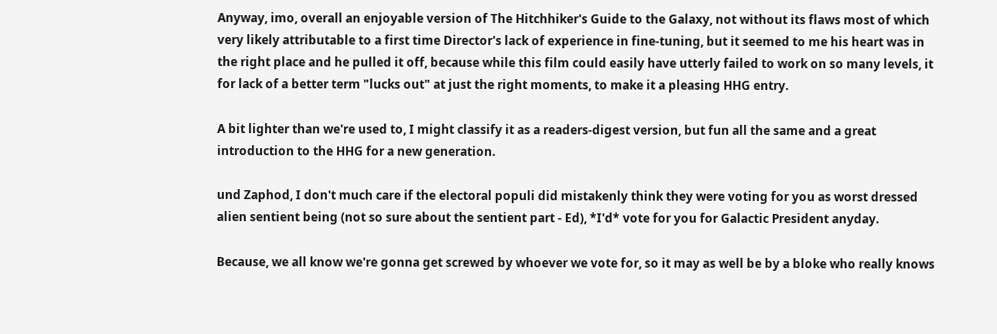Anyway, imo, overall an enjoyable version of The Hitchhiker's Guide to the Galaxy, not without its flaws most of which very likely attributable to a first time Director's lack of experience in fine-tuning, but it seemed to me his heart was in the right place and he pulled it off, because while this film could easily have utterly failed to work on so many levels, it for lack of a better term "lucks out" at just the right moments, to make it a pleasing HHG entry.

A bit lighter than we're used to, I might classify it as a readers-digest version, but fun all the same and a great introduction to the HHG for a new generation.

und Zaphod, I don't much care if the electoral populi did mistakenly think they were voting for you as worst dressed alien sentient being (not so sure about the sentient part - Ed), *I'd* vote for you for Galactic President anyday.

Because, we all know we're gonna get screwed by whoever we vote for, so it may as well be by a bloke who really knows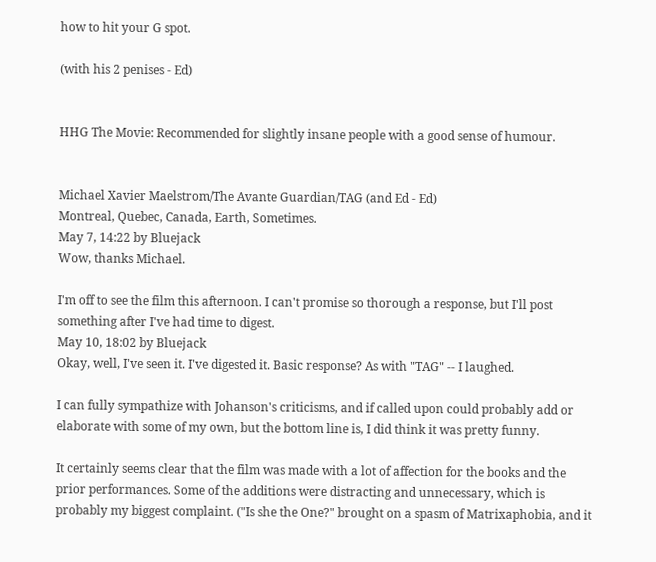how to hit your G spot.

(with his 2 penises - Ed)


HHG The Movie: Recommended for slightly insane people with a good sense of humour.


Michael Xavier Maelstrom/The Avante Guardian/TAG (and Ed - Ed)
Montreal, Quebec, Canada, Earth, Sometimes.
May 7, 14:22 by Bluejack
Wow, thanks Michael.

I'm off to see the film this afternoon. I can't promise so thorough a response, but I'll post something after I've had time to digest.
May 10, 18:02 by Bluejack
Okay, well, I've seen it. I've digested it. Basic response? As with "TAG" -- I laughed.

I can fully sympathize with Johanson's criticisms, and if called upon could probably add or elaborate with some of my own, but the bottom line is, I did think it was pretty funny.

It certainly seems clear that the film was made with a lot of affection for the books and the prior performances. Some of the additions were distracting and unnecessary, which is probably my biggest complaint. ("Is she the One?" brought on a spasm of Matrixaphobia, and it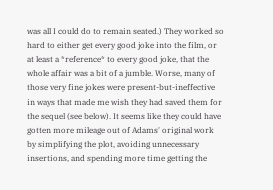was all I could do to remain seated.) They worked so hard to either get every good joke into the film, or at least a *reference* to every good joke, that the whole affair was a bit of a jumble. Worse, many of those very fine jokes were present-but-ineffective in ways that made me wish they had saved them for the sequel (see below). It seems like they could have gotten more mileage out of Adams' original work by simplifying the plot, avoiding unnecessary insertions, and spending more time getting the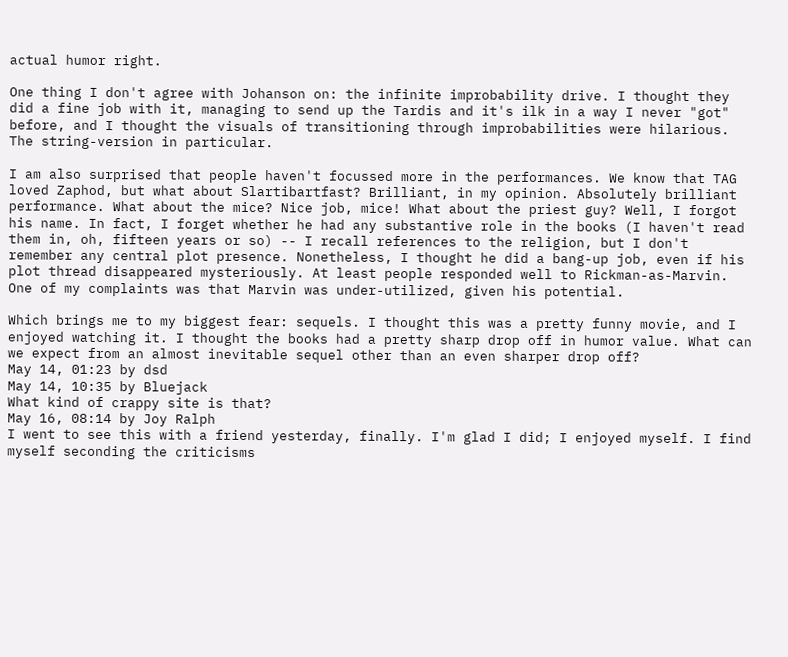actual humor right.

One thing I don't agree with Johanson on: the infinite improbability drive. I thought they did a fine job with it, managing to send up the Tardis and it's ilk in a way I never "got" before, and I thought the visuals of transitioning through improbabilities were hilarious. The string-version in particular.

I am also surprised that people haven't focussed more in the performances. We know that TAG loved Zaphod, but what about Slartibartfast? Brilliant, in my opinion. Absolutely brilliant performance. What about the mice? Nice job, mice! What about the priest guy? Well, I forgot his name. In fact, I forget whether he had any substantive role in the books (I haven't read them in, oh, fifteen years or so) -- I recall references to the religion, but I don't remember any central plot presence. Nonetheless, I thought he did a bang-up job, even if his plot thread disappeared mysteriously. At least people responded well to Rickman-as-Marvin. One of my complaints was that Marvin was under-utilized, given his potential.

Which brings me to my biggest fear: sequels. I thought this was a pretty funny movie, and I enjoyed watching it. I thought the books had a pretty sharp drop off in humor value. What can we expect from an almost inevitable sequel other than an even sharper drop off?
May 14, 01:23 by dsd
May 14, 10:35 by Bluejack
What kind of crappy site is that?
May 16, 08:14 by Joy Ralph
I went to see this with a friend yesterday, finally. I'm glad I did; I enjoyed myself. I find myself seconding the criticisms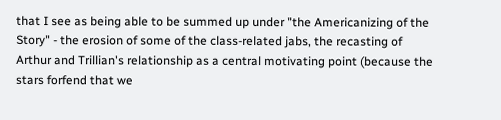that I see as being able to be summed up under "the Americanizing of the Story" - the erosion of some of the class-related jabs, the recasting of Arthur and Trillian's relationship as a central motivating point (because the stars forfend that we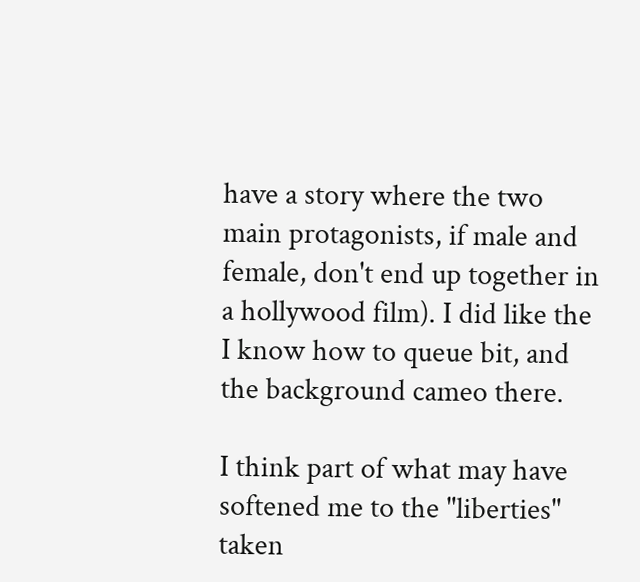have a story where the two main protagonists, if male and female, don't end up together in a hollywood film). I did like the I know how to queue bit, and the background cameo there.

I think part of what may have softened me to the "liberties" taken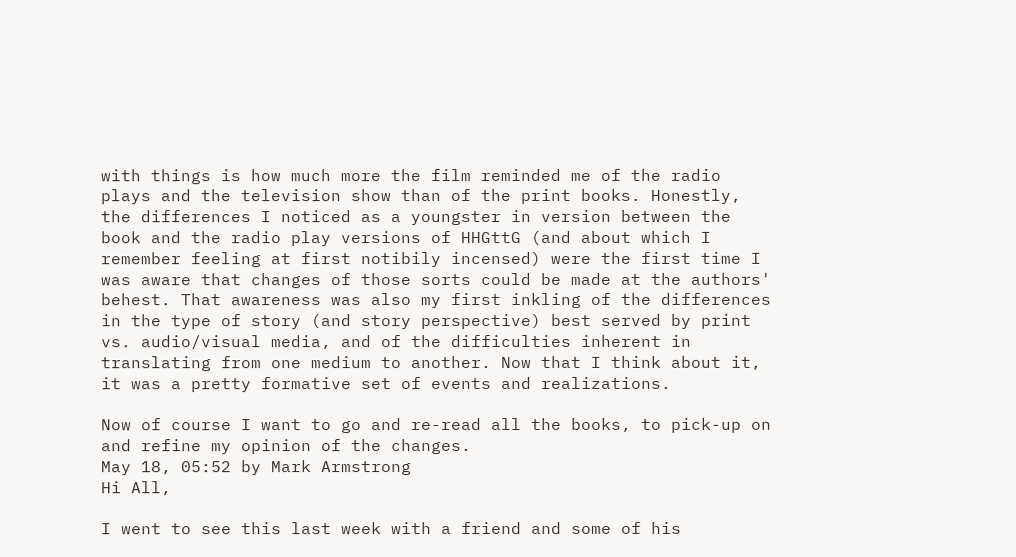with things is how much more the film reminded me of the radio plays and the television show than of the print books. Honestly, the differences I noticed as a youngster in version between the book and the radio play versions of HHGttG (and about which I remember feeling at first notibily incensed) were the first time I was aware that changes of those sorts could be made at the authors' behest. That awareness was also my first inkling of the differences in the type of story (and story perspective) best served by print vs. audio/visual media, and of the difficulties inherent in translating from one medium to another. Now that I think about it, it was a pretty formative set of events and realizations.

Now of course I want to go and re-read all the books, to pick-up on and refine my opinion of the changes.
May 18, 05:52 by Mark Armstrong
Hi All,

I went to see this last week with a friend and some of his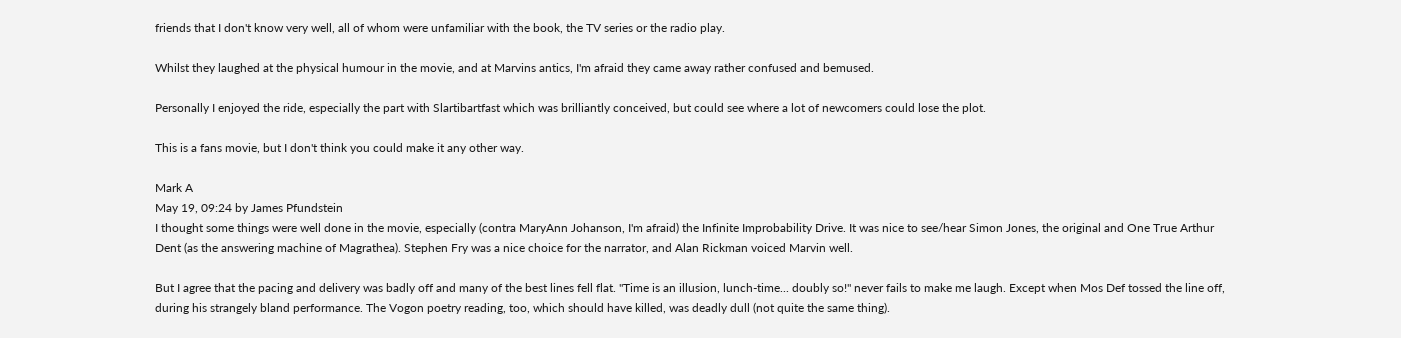friends that I don't know very well, all of whom were unfamiliar with the book, the TV series or the radio play.

Whilst they laughed at the physical humour in the movie, and at Marvins antics, I'm afraid they came away rather confused and bemused.

Personally I enjoyed the ride, especially the part with Slartibartfast which was brilliantly conceived, but could see where a lot of newcomers could lose the plot.

This is a fans movie, but I don't think you could make it any other way.

Mark A
May 19, 09:24 by James Pfundstein
I thought some things were well done in the movie, especially (contra MaryAnn Johanson, I'm afraid) the Infinite Improbability Drive. It was nice to see/hear Simon Jones, the original and One True Arthur Dent (as the answering machine of Magrathea). Stephen Fry was a nice choice for the narrator, and Alan Rickman voiced Marvin well.

But I agree that the pacing and delivery was badly off and many of the best lines fell flat. "Time is an illusion, lunch-time... doubly so!" never fails to make me laugh. Except when Mos Def tossed the line off, during his strangely bland performance. The Vogon poetry reading, too, which should have killed, was deadly dull (not quite the same thing).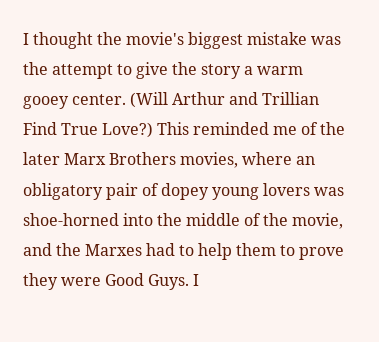I thought the movie's biggest mistake was the attempt to give the story a warm gooey center. (Will Arthur and Trillian Find True Love?) This reminded me of the later Marx Brothers movies, where an obligatory pair of dopey young lovers was shoe-horned into the middle of the movie, and the Marxes had to help them to prove they were Good Guys. I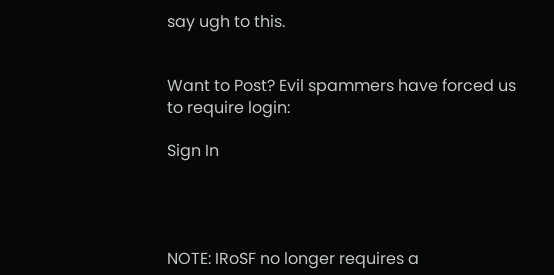say ugh to this.


Want to Post? Evil spammers have forced us to require login:

Sign In




NOTE: IRoSF no longer requires a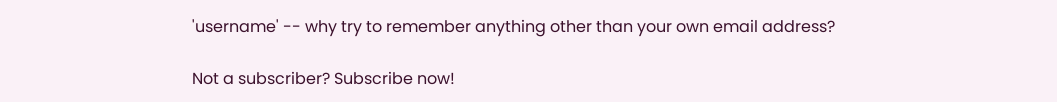'username' -- why try to remember anything other than your own email address?

Not a subscriber? Subscribe now!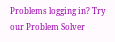Problems logging in? Try our Problem Solver